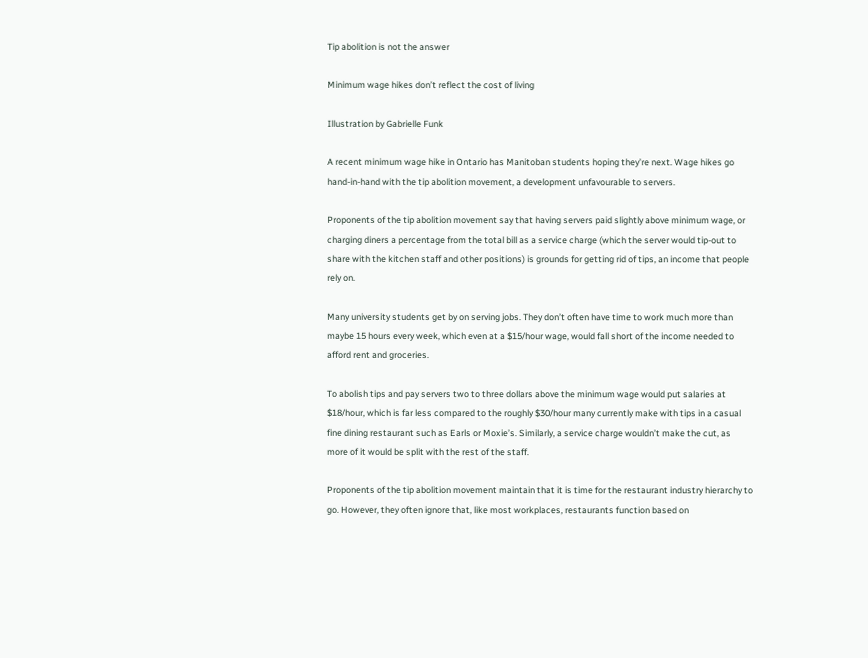Tip abolition is not the answer

Minimum wage hikes don’t reflect the cost of living

Illustration by Gabrielle Funk

A recent minimum wage hike in Ontario has Manitoban students hoping they’re next. Wage hikes go hand-in-hand with the tip abolition movement, a development unfavourable to servers.

Proponents of the tip abolition movement say that having servers paid slightly above minimum wage, or charging diners a percentage from the total bill as a service charge (which the server would tip-out to share with the kitchen staff and other positions) is grounds for getting rid of tips, an income that people rely on.

Many university students get by on serving jobs. They don’t often have time to work much more than maybe 15 hours every week, which even at a $15/hour wage, would fall short of the income needed to afford rent and groceries.

To abolish tips and pay servers two to three dollars above the minimum wage would put salaries at $18/hour, which is far less compared to the roughly $30/hour many currently make with tips in a casual fine dining restaurant such as Earls or Moxie’s. Similarly, a service charge wouldn’t make the cut, as more of it would be split with the rest of the staff.

Proponents of the tip abolition movement maintain that it is time for the restaurant industry hierarchy to go. However, they often ignore that, like most workplaces, restaurants function based on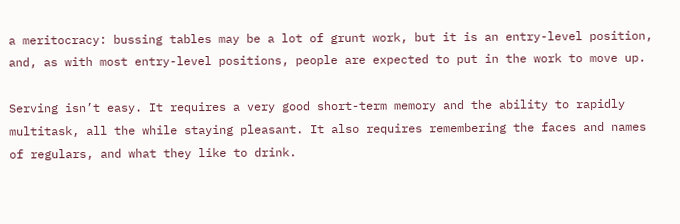a meritocracy: bussing tables may be a lot of grunt work, but it is an entry-level position, and, as with most entry-level positions, people are expected to put in the work to move up.

Serving isn’t easy. It requires a very good short-term memory and the ability to rapidly multitask, all the while staying pleasant. It also requires remembering the faces and names of regulars, and what they like to drink.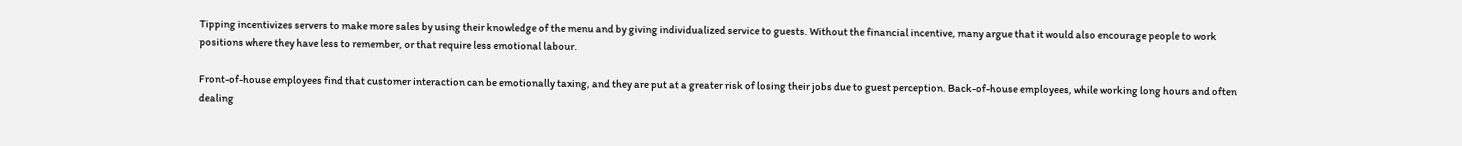Tipping incentivizes servers to make more sales by using their knowledge of the menu and by giving individualized service to guests. Without the financial incentive, many argue that it would also encourage people to work positions where they have less to remember, or that require less emotional labour.

Front-of-house employees find that customer interaction can be emotionally taxing, and they are put at a greater risk of losing their jobs due to guest perception. Back-of-house employees, while working long hours and often dealing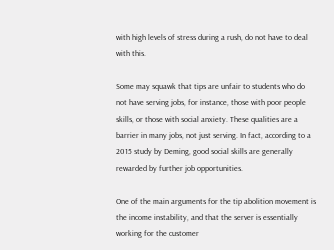with high levels of stress during a rush, do not have to deal with this.

Some may squawk that tips are unfair to students who do not have serving jobs, for instance, those with poor people skills, or those with social anxiety. These qualities are a barrier in many jobs, not just serving. In fact, according to a 2015 study by Deming, good social skills are generally rewarded by further job opportunities.

One of the main arguments for the tip abolition movement is the income instability, and that the server is essentially working for the customer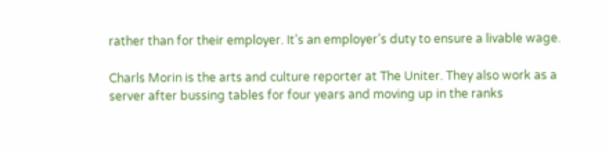rather than for their employer. It’s an employer’s duty to ensure a livable wage.

Charls Morin is the arts and culture reporter at The Uniter. They also work as a server after bussing tables for four years and moving up in the ranks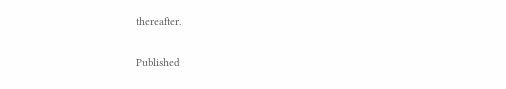thereafter.

Published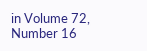in Volume 72, Number 16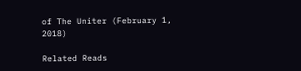of The Uniter (February 1, 2018)

Related Reads